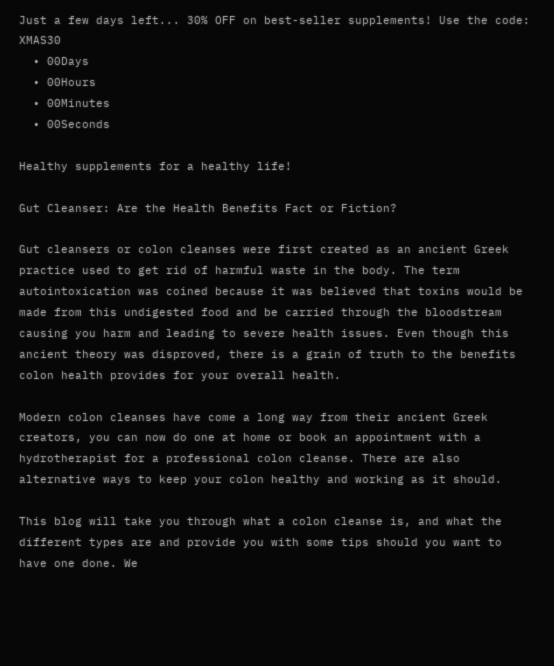Just a few days left... 30% OFF on best-seller supplements! Use the code: XMAS30
  • 00Days
  • 00Hours
  • 00Minutes
  • 00Seconds

Healthy supplements for a healthy life!

Gut Cleanser: Are the Health Benefits Fact or Fiction?

Gut cleansers or colon cleanses were first created as an ancient Greek practice used to get rid of harmful waste in the body. The term autointoxication was coined because it was believed that toxins would be made from this undigested food and be carried through the bloodstream causing you harm and leading to severe health issues. Even though this ancient theory was disproved, there is a grain of truth to the benefits colon health provides for your overall health.

Modern colon cleanses have come a long way from their ancient Greek creators, you can now do one at home or book an appointment with a hydrotherapist for a professional colon cleanse. There are also alternative ways to keep your colon healthy and working as it should.

This blog will take you through what a colon cleanse is, and what the different types are and provide you with some tips should you want to have one done. We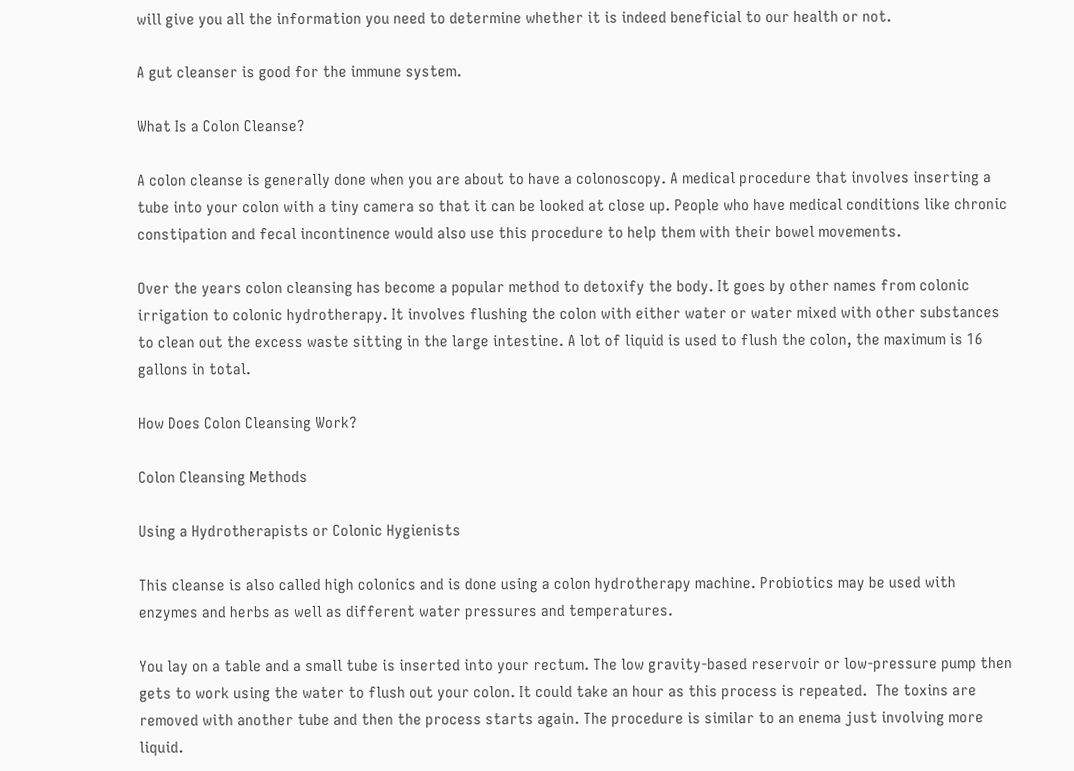will give you all the information you need to determine whether it is indeed beneficial to our health or not.

A gut cleanser is good for the immune system.

What Is a Colon Cleanse?

A colon cleanse is generally done when you are about to have a colonoscopy. A medical procedure that involves inserting a tube into your colon with a tiny camera so that it can be looked at close up. People who have medical conditions like chronic constipation and fecal incontinence would also use this procedure to help them with their bowel movements.

Over the years colon cleansing has become a popular method to detoxify the body. It goes by other names from colonic irrigation to colonic hydrotherapy. It involves flushing the colon with either water or water mixed with other substances to clean out the excess waste sitting in the large intestine. A lot of liquid is used to flush the colon, the maximum is 16 gallons in total.

How Does Colon Cleansing Work?

Colon Cleansing Methods

Using a Hydrotherapists or Colonic Hygienists

This cleanse is also called high colonics and is done using a colon hydrotherapy machine. Probiotics may be used with enzymes and herbs as well as different water pressures and temperatures.

You lay on a table and a small tube is inserted into your rectum. The low gravity-based reservoir or low-pressure pump then gets to work using the water to flush out your colon. It could take an hour as this process is repeated.  The toxins are removed with another tube and then the process starts again. The procedure is similar to an enema just involving more liquid.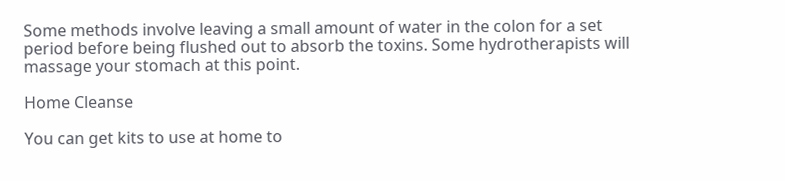Some methods involve leaving a small amount of water in the colon for a set period before being flushed out to absorb the toxins. Some hydrotherapists will massage your stomach at this point.

Home Cleanse

You can get kits to use at home to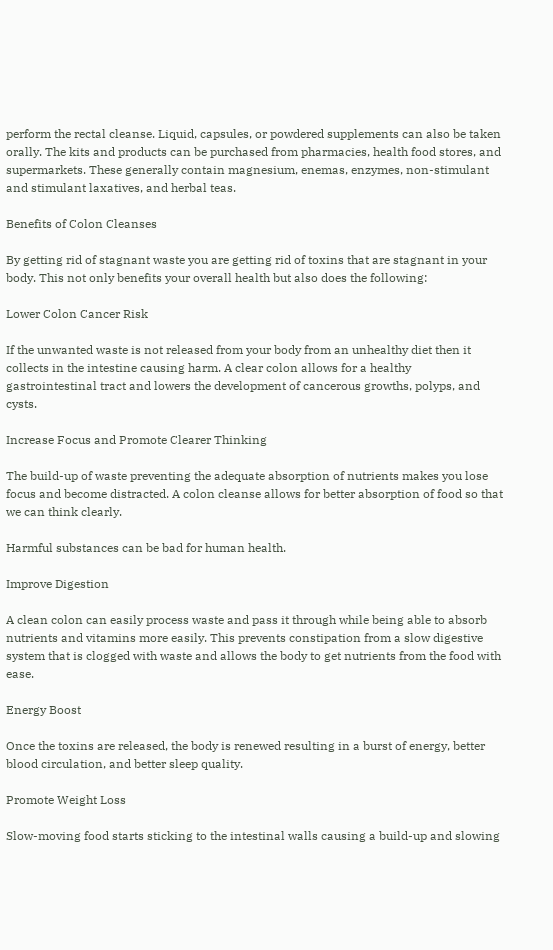perform the rectal cleanse. Liquid, capsules, or powdered supplements can also be taken orally. The kits and products can be purchased from pharmacies, health food stores, and supermarkets. These generally contain magnesium, enemas, enzymes, non-stimulant and stimulant laxatives, and herbal teas.

Benefits of Colon Cleanses

By getting rid of stagnant waste you are getting rid of toxins that are stagnant in your body. This not only benefits your overall health but also does the following:

Lower Colon Cancer Risk

If the unwanted waste is not released from your body from an unhealthy diet then it collects in the intestine causing harm. A clear colon allows for a healthy gastrointestinal tract and lowers the development of cancerous growths, polyps, and cysts.

Increase Focus and Promote Clearer Thinking

The build-up of waste preventing the adequate absorption of nutrients makes you lose focus and become distracted. A colon cleanse allows for better absorption of food so that we can think clearly.

Harmful substances can be bad for human health.

Improve Digestion

A clean colon can easily process waste and pass it through while being able to absorb nutrients and vitamins more easily. This prevents constipation from a slow digestive system that is clogged with waste and allows the body to get nutrients from the food with ease.

Energy Boost

Once the toxins are released, the body is renewed resulting in a burst of energy, better blood circulation, and better sleep quality.

Promote Weight Loss

Slow-moving food starts sticking to the intestinal walls causing a build-up and slowing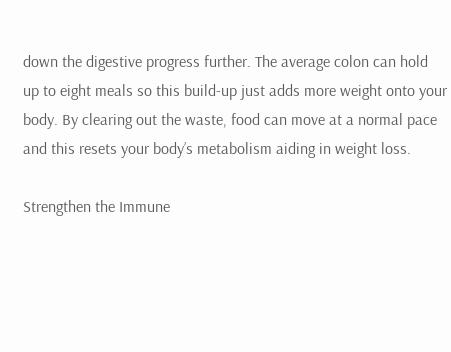down the digestive progress further. The average colon can hold up to eight meals so this build-up just adds more weight onto your body. By clearing out the waste, food can move at a normal pace and this resets your body’s metabolism aiding in weight loss.

Strengthen the Immune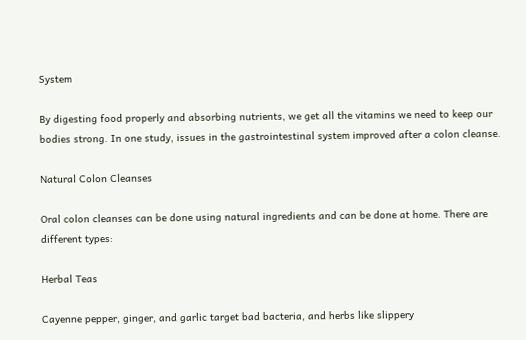System

By digesting food properly and absorbing nutrients, we get all the vitamins we need to keep our bodies strong. In one study, issues in the gastrointestinal system improved after a colon cleanse.

Natural Colon Cleanses

Oral colon cleanses can be done using natural ingredients and can be done at home. There are different types:

Herbal Teas

Cayenne pepper, ginger, and garlic target bad bacteria, and herbs like slippery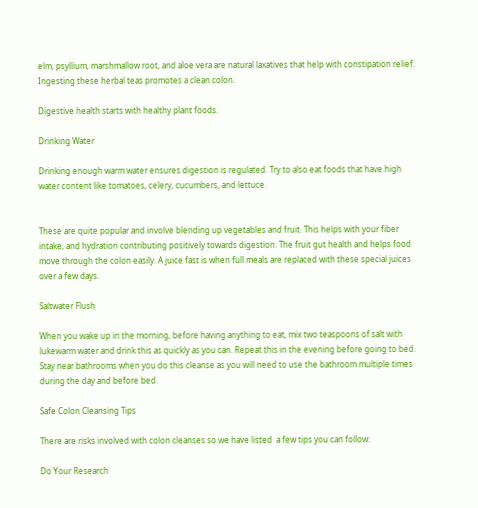elm, psyllium, marshmallow root, and aloe vera are natural laxatives that help with constipation relief. Ingesting these herbal teas promotes a clean colon.

Digestive health starts with healthy plant foods.

Drinking Water

Drinking enough warm water ensures digestion is regulated. Try to also eat foods that have high water content like tomatoes, celery, cucumbers, and lettuce.


These are quite popular and involve blending up vegetables and fruit. This helps with your fiber intake, and hydration contributing positively towards digestion. The fruit gut health and helps food move through the colon easily. A juice fast is when full meals are replaced with these special juices over a few days.

Saltwater Flush

When you wake up in the morning, before having anything to eat, mix two teaspoons of salt with lukewarm water and drink this as quickly as you can. Repeat this in the evening before going to bed. Stay near bathrooms when you do this cleanse as you will need to use the bathroom multiple times during the day and before bed.

Safe Colon Cleansing Tips

There are risks involved with colon cleanses so we have listed  a few tips you can follow:

Do Your Research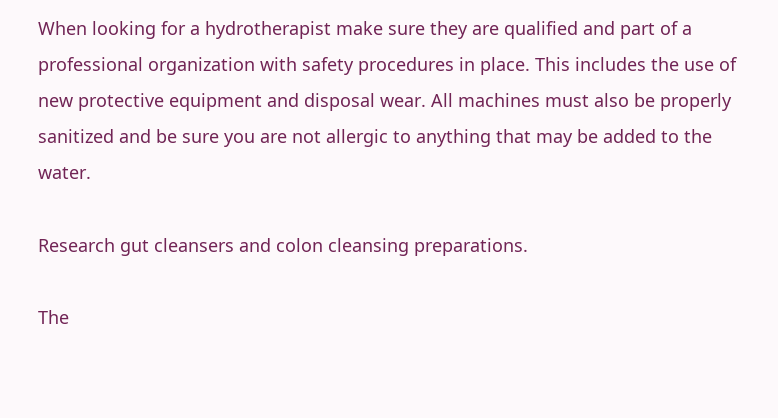When looking for a hydrotherapist make sure they are qualified and part of a professional organization with safety procedures in place. This includes the use of new protective equipment and disposal wear. All machines must also be properly sanitized and be sure you are not allergic to anything that may be added to the water.

Research gut cleansers and colon cleansing preparations.

The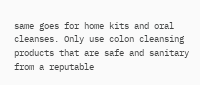same goes for home kits and oral cleanses. Only use colon cleansing products that are safe and sanitary from a reputable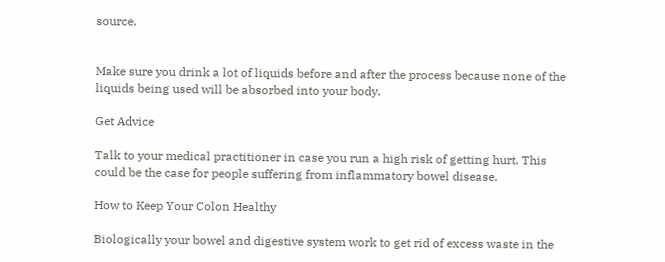source.


Make sure you drink a lot of liquids before and after the process because none of the liquids being used will be absorbed into your body.

Get Advice

Talk to your medical practitioner in case you run a high risk of getting hurt. This could be the case for people suffering from inflammatory bowel disease.

How to Keep Your Colon Healthy

Biologically your bowel and digestive system work to get rid of excess waste in the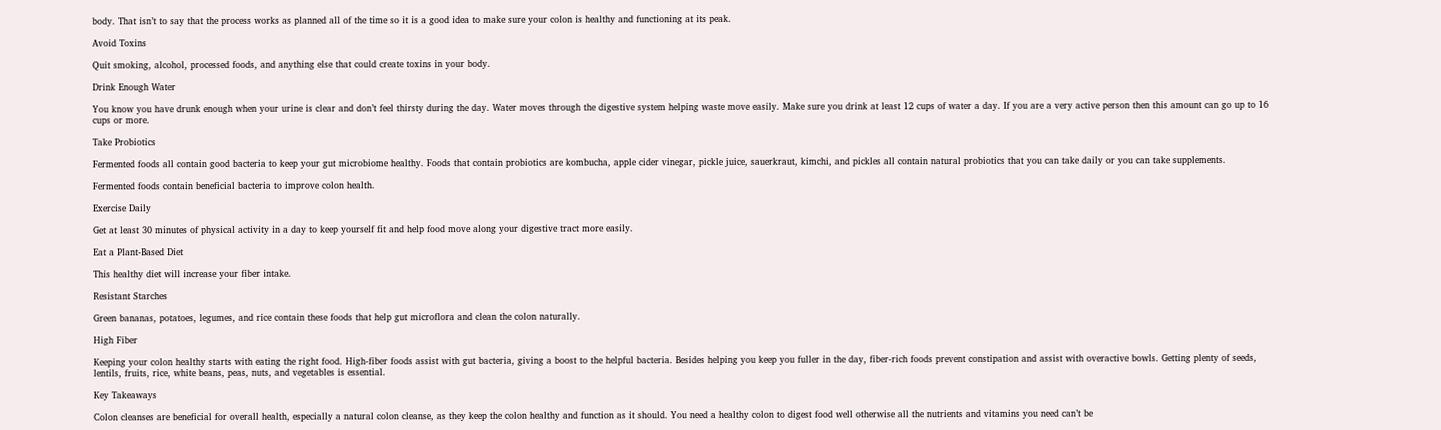body. That isn’t to say that the process works as planned all of the time so it is a good idea to make sure your colon is healthy and functioning at its peak.

Avoid Toxins

Quit smoking, alcohol, processed foods, and anything else that could create toxins in your body.

Drink Enough Water

You know you have drunk enough when your urine is clear and don’t feel thirsty during the day. Water moves through the digestive system helping waste move easily. Make sure you drink at least 12 cups of water a day. If you are a very active person then this amount can go up to 16 cups or more.

Take Probiotics

Fermented foods all contain good bacteria to keep your gut microbiome healthy. Foods that contain probiotics are kombucha, apple cider vinegar, pickle juice, sauerkraut, kimchi, and pickles all contain natural probiotics that you can take daily or you can take supplements.

Fermented foods contain beneficial bacteria to improve colon health.

Exercise Daily

Get at least 30 minutes of physical activity in a day to keep yourself fit and help food move along your digestive tract more easily.

Eat a Plant-Based Diet

This healthy diet will increase your fiber intake.

Resistant Starches

Green bananas, potatoes, legumes, and rice contain these foods that help gut microflora and clean the colon naturally.

High Fiber

Keeping your colon healthy starts with eating the right food. High-fiber foods assist with gut bacteria, giving a boost to the helpful bacteria. Besides helping you keep you fuller in the day, fiber-rich foods prevent constipation and assist with overactive bowls. Getting plenty of seeds, lentils, fruits, rice, white beans, peas, nuts, and vegetables is essential.

Key Takeaways

Colon cleanses are beneficial for overall health, especially a natural colon cleanse, as they keep the colon healthy and function as it should. You need a healthy colon to digest food well otherwise all the nutrients and vitamins you need can’t be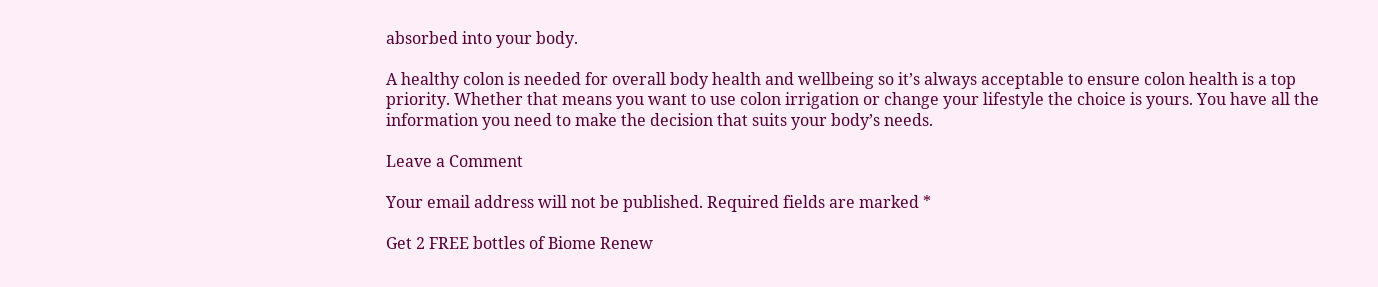absorbed into your body.

A healthy colon is needed for overall body health and wellbeing so it’s always acceptable to ensure colon health is a top priority. Whether that means you want to use colon irrigation or change your lifestyle the choice is yours. You have all the information you need to make the decision that suits your body’s needs.

Leave a Comment

Your email address will not be published. Required fields are marked *

Get 2 FREE bottles of Biome Renew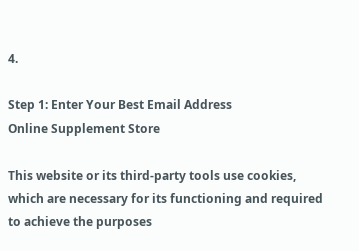4.

Step 1: Enter Your Best Email Address
Online Supplement Store

This website or its third-party tools use cookies, which are necessary for its functioning and required to achieve the purposes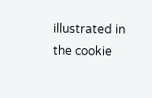illustrated in the cookie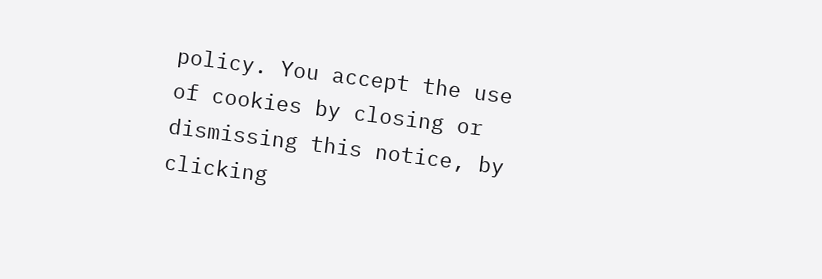policy. You accept the use of cookies by closing or dismissing this notice, by clicking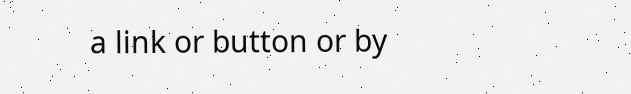a link or button or by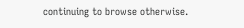continuing to browse otherwise.